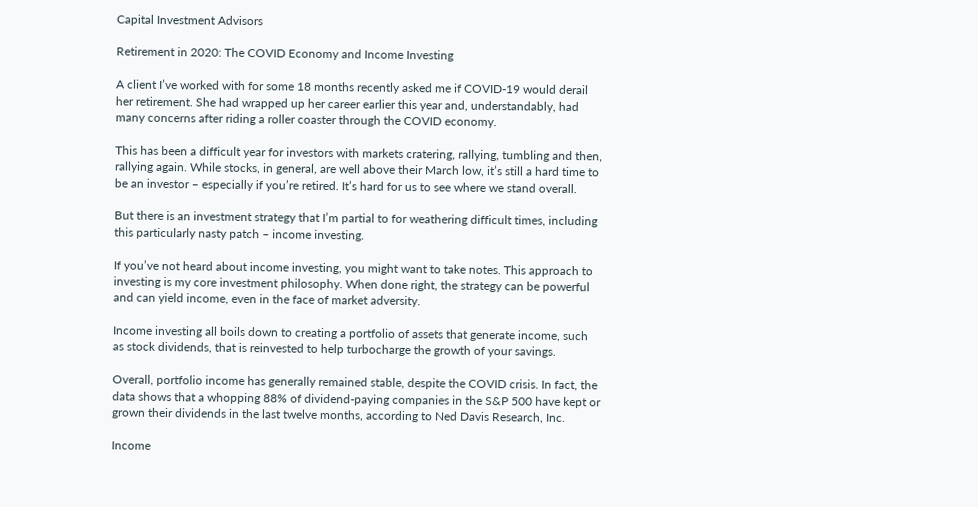Capital Investment Advisors

Retirement in 2020: The COVID Economy and Income Investing

A client I’ve worked with for some 18 months recently asked me if COVID-19 would derail her retirement. She had wrapped up her career earlier this year and, understandably, had many concerns after riding a roller coaster through the COVID economy.

This has been a difficult year for investors with markets cratering, rallying, tumbling and then, rallying again. While stocks, in general, are well above their March low, it’s still a hard time to be an investor – especially if you’re retired. It’s hard for us to see where we stand overall.

But there is an investment strategy that I’m partial to for weathering difficult times, including this particularly nasty patch – income investing.

If you’ve not heard about income investing, you might want to take notes. This approach to investing is my core investment philosophy. When done right, the strategy can be powerful and can yield income, even in the face of market adversity.

Income investing all boils down to creating a portfolio of assets that generate income, such as stock dividends, that is reinvested to help turbocharge the growth of your savings.

Overall, portfolio income has generally remained stable, despite the COVID crisis. In fact, the data shows that a whopping 88% of dividend-paying companies in the S&P 500 have kept or grown their dividends in the last twelve months, according to Ned Davis Research, Inc.

Income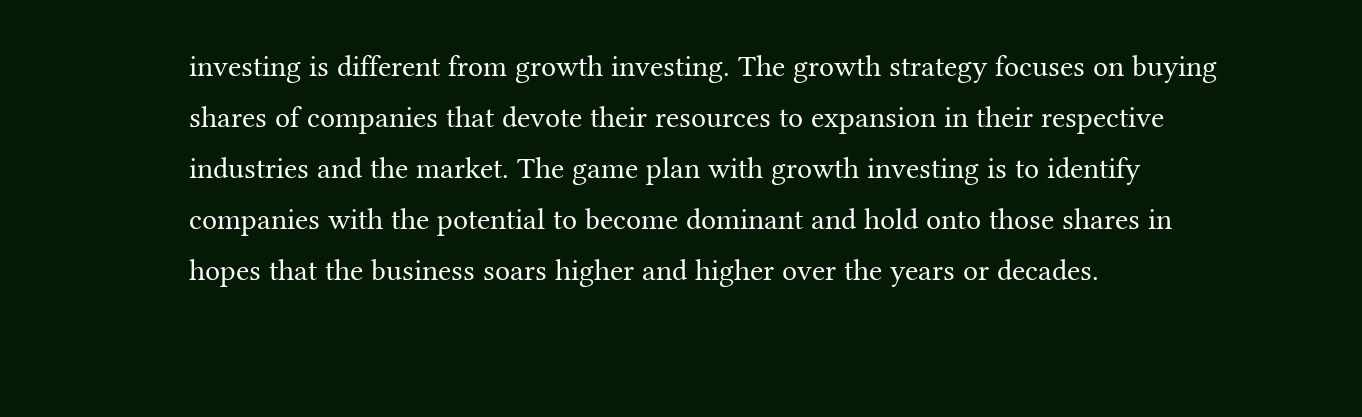investing is different from growth investing. The growth strategy focuses on buying shares of companies that devote their resources to expansion in their respective industries and the market. The game plan with growth investing is to identify companies with the potential to become dominant and hold onto those shares in hopes that the business soars higher and higher over the years or decades.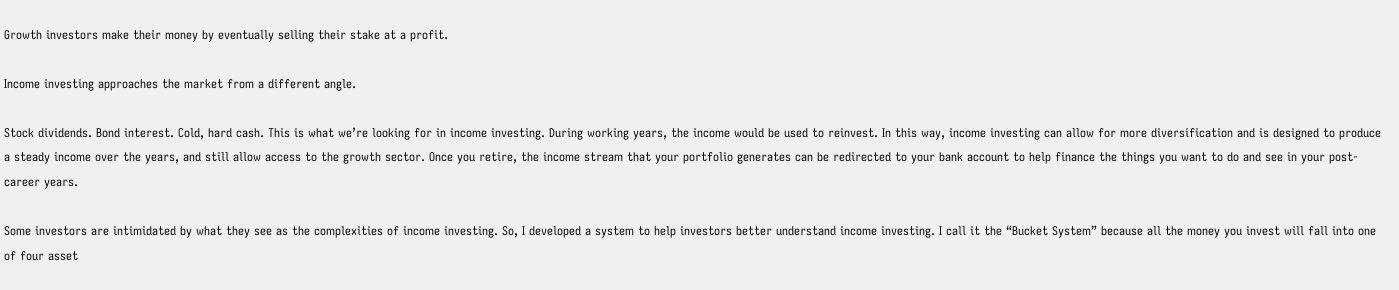Growth investors make their money by eventually selling their stake at a profit.

Income investing approaches the market from a different angle.

Stock dividends. Bond interest. Cold, hard cash. This is what we’re looking for in income investing. During working years, the income would be used to reinvest. In this way, income investing can allow for more diversification and is designed to produce a steady income over the years, and still allow access to the growth sector. Once you retire, the income stream that your portfolio generates can be redirected to your bank account to help finance the things you want to do and see in your post-career years.

Some investors are intimidated by what they see as the complexities of income investing. So, I developed a system to help investors better understand income investing. I call it the “Bucket System” because all the money you invest will fall into one of four asset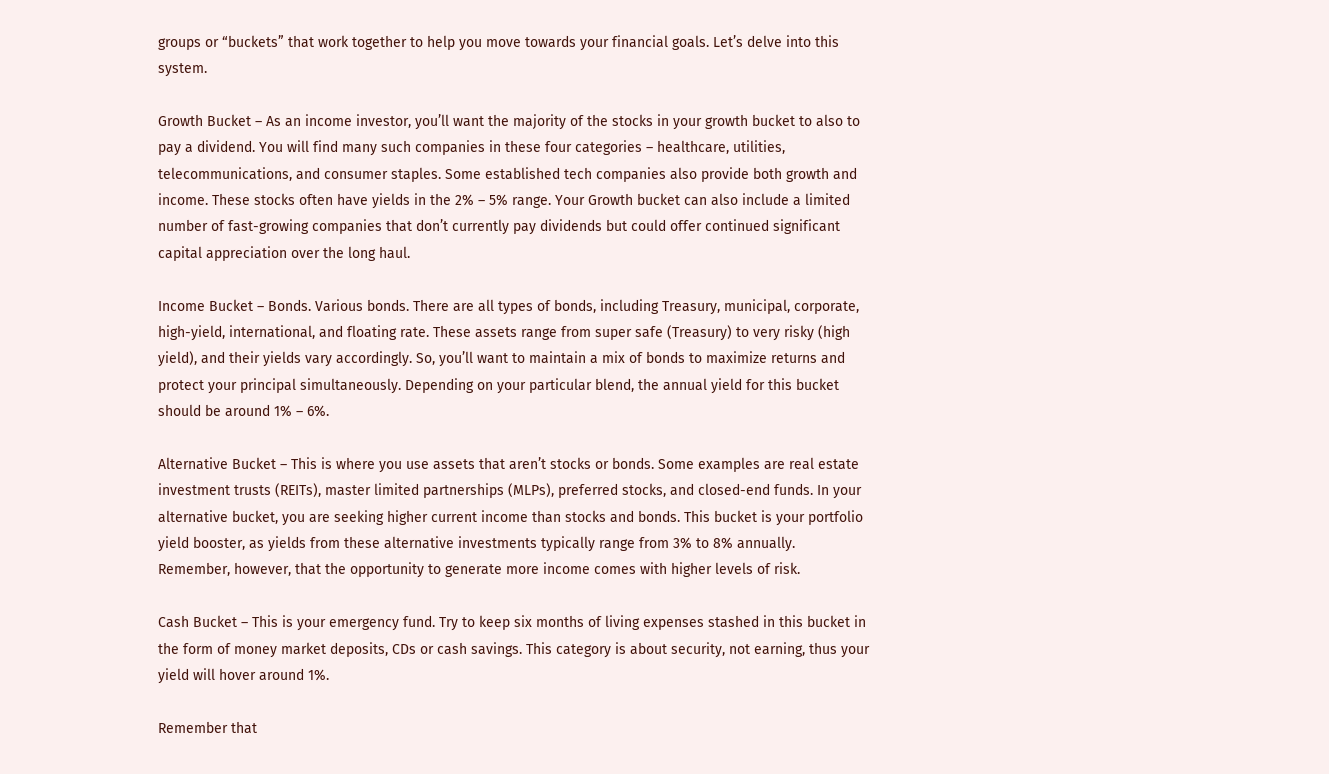groups or “buckets” that work together to help you move towards your financial goals. Let’s delve into this system.

Growth Bucket – As an income investor, you’ll want the majority of the stocks in your growth bucket to also to pay a dividend. You will find many such companies in these four categories – healthcare, utilities, telecommunications, and consumer staples. Some established tech companies also provide both growth and income. These stocks often have yields in the 2% – 5% range. Your Growth bucket can also include a limited number of fast-growing companies that don’t currently pay dividends but could offer continued significant capital appreciation over the long haul.

Income Bucket – Bonds. Various bonds. There are all types of bonds, including Treasury, municipal, corporate, high-yield, international, and floating rate. These assets range from super safe (Treasury) to very risky (high yield), and their yields vary accordingly. So, you’ll want to maintain a mix of bonds to maximize returns and protect your principal simultaneously. Depending on your particular blend, the annual yield for this bucket should be around 1% – 6%.

Alternative Bucket – This is where you use assets that aren’t stocks or bonds. Some examples are real estate investment trusts (REITs), master limited partnerships (MLPs), preferred stocks, and closed-end funds. In your alternative bucket, you are seeking higher current income than stocks and bonds. This bucket is your portfolio yield booster, as yields from these alternative investments typically range from 3% to 8% annually. Remember, however, that the opportunity to generate more income comes with higher levels of risk.

Cash Bucket – This is your emergency fund. Try to keep six months of living expenses stashed in this bucket in the form of money market deposits, CDs or cash savings. This category is about security, not earning, thus your yield will hover around 1%.

Remember that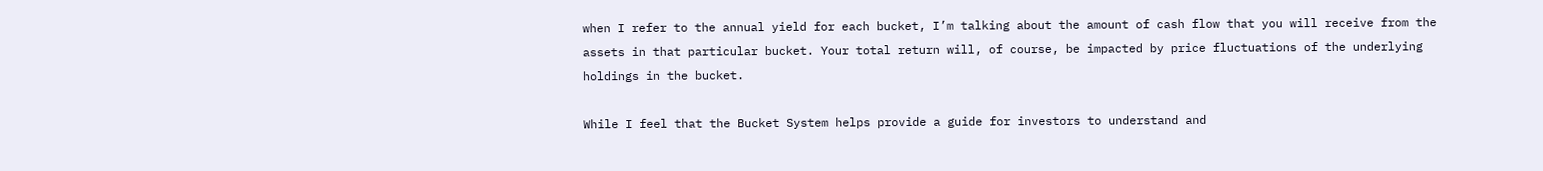when I refer to the annual yield for each bucket, I’m talking about the amount of cash flow that you will receive from the assets in that particular bucket. Your total return will, of course, be impacted by price fluctuations of the underlying holdings in the bucket.

While I feel that the Bucket System helps provide a guide for investors to understand and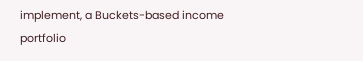implement, a Buckets-based income portfolio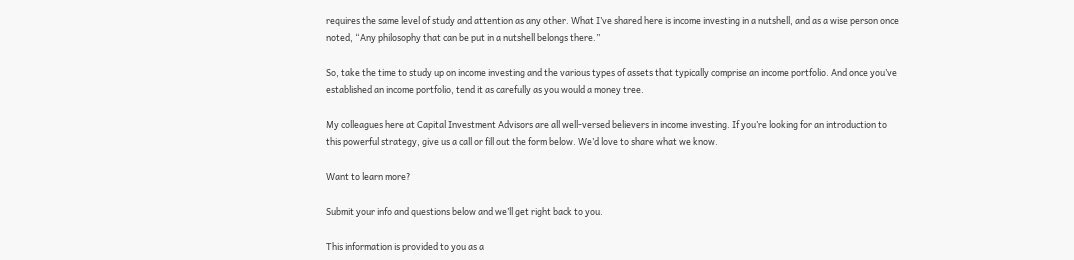requires the same level of study and attention as any other. What I’ve shared here is income investing in a nutshell, and as a wise person once noted, “Any philosophy that can be put in a nutshell belongs there.”

So, take the time to study up on income investing and the various types of assets that typically comprise an income portfolio. And once you’ve established an income portfolio, tend it as carefully as you would a money tree.

My colleagues here at Capital Investment Advisors are all well-versed believers in income investing. If you’re looking for an introduction to this powerful strategy, give us a call or fill out the form below. We’d love to share what we know.

Want to learn more?

Submit your info and questions below and we’ll get right back to you.

This information is provided to you as a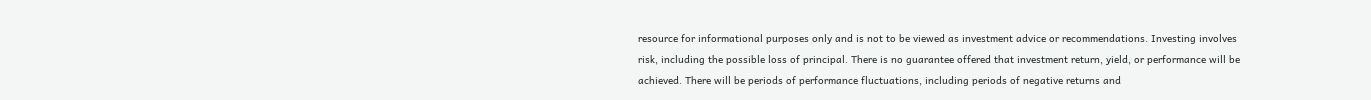resource for informational purposes only and is not to be viewed as investment advice or recommendations. Investing involves risk, including the possible loss of principal. There is no guarantee offered that investment return, yield, or performance will be achieved. There will be periods of performance fluctuations, including periods of negative returns and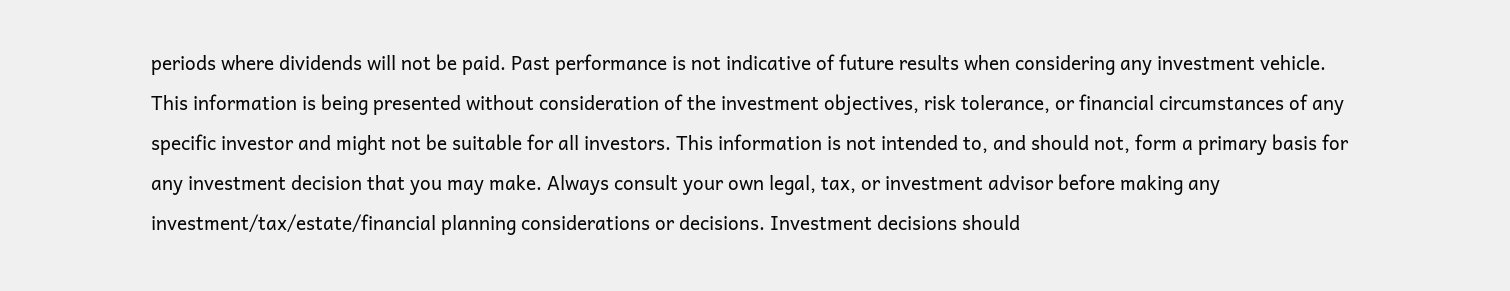periods where dividends will not be paid. Past performance is not indicative of future results when considering any investment vehicle. This information is being presented without consideration of the investment objectives, risk tolerance, or financial circumstances of any specific investor and might not be suitable for all investors. This information is not intended to, and should not, form a primary basis for any investment decision that you may make. Always consult your own legal, tax, or investment advisor before making any investment/tax/estate/financial planning considerations or decisions. Investment decisions should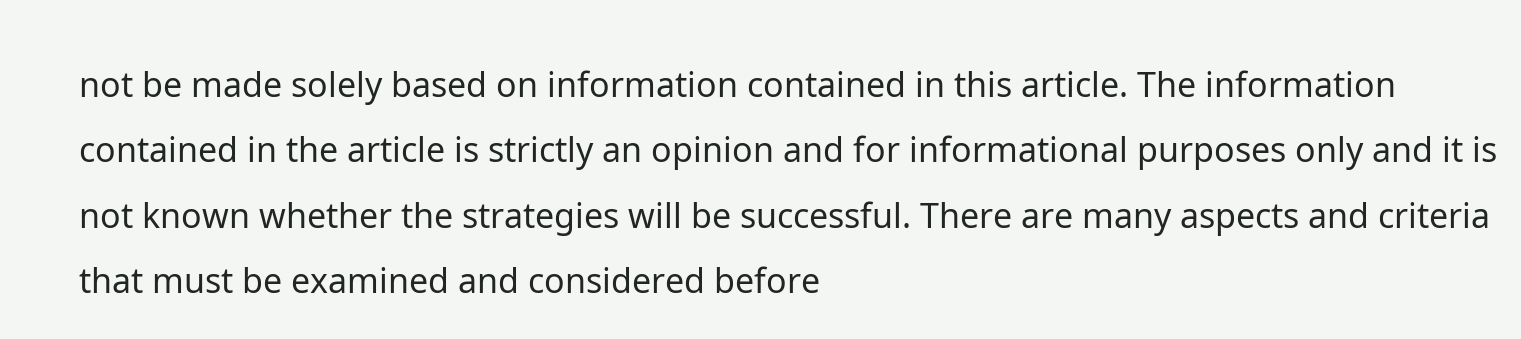not be made solely based on information contained in this article. The information contained in the article is strictly an opinion and for informational purposes only and it is not known whether the strategies will be successful. There are many aspects and criteria that must be examined and considered before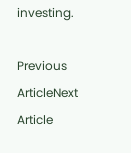investing.

Previous ArticleNext Article